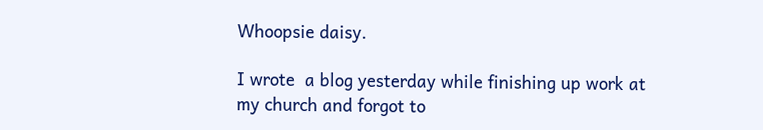Whoopsie daisy.

I wrote  a blog yesterday while finishing up work at my church and forgot to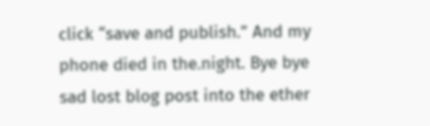click “save and publish.” And my phone died in the.night. Bye bye sad lost blog post into the ether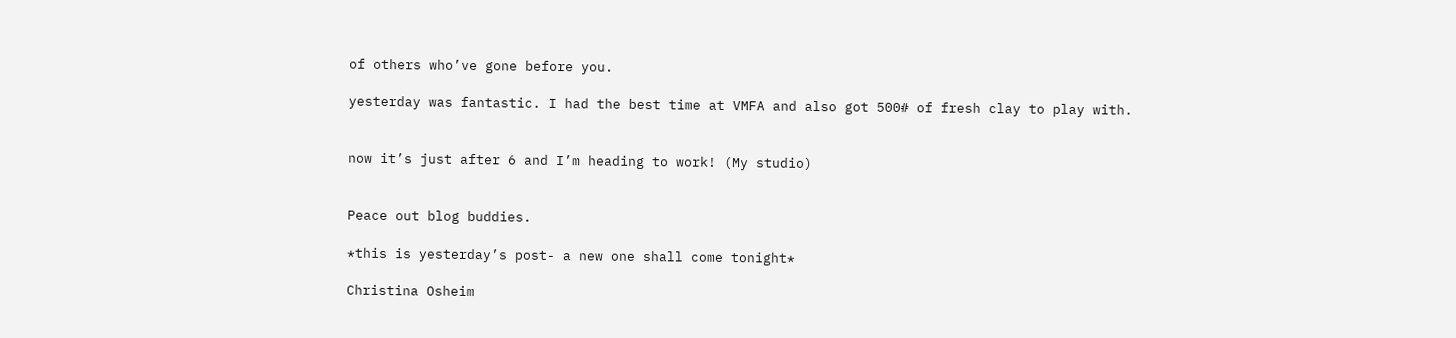of others who’ve gone before you.

yesterday was fantastic. I had the best time at VMFA and also got 500# of fresh clay to play with.


now it’s just after 6 and I’m heading to work! (My studio)


Peace out blog buddies.

*this is yesterday’s post- a new one shall come tonight*

Christina Osheim